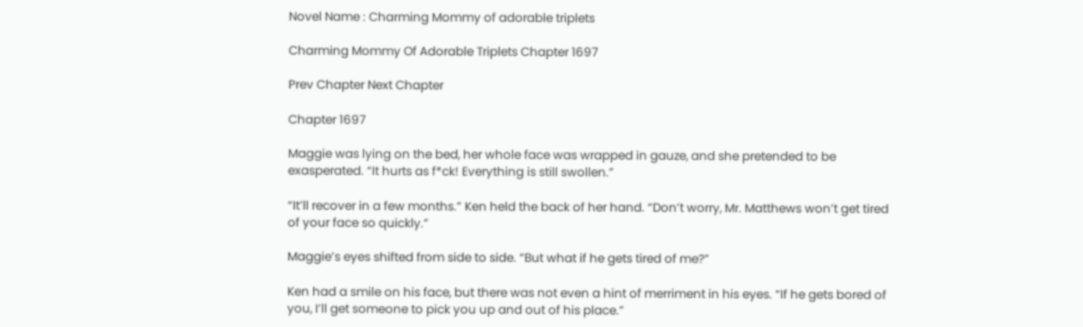Novel Name : Charming Mommy of adorable triplets

Charming Mommy Of Adorable Triplets Chapter 1697

Prev Chapter Next Chapter

Chapter 1697

Maggie was lying on the bed, her whole face was wrapped in gauze, and she pretended to be
exasperated. “It hurts as f*ck! Everything is still swollen.”

“It’ll recover in a few months.” Ken held the back of her hand. “Don’t worry, Mr. Matthews won’t get tired
of your face so quickly.”

Maggie’s eyes shifted from side to side. “But what if he gets tired of me?”

Ken had a smile on his face, but there was not even a hint of merriment in his eyes. “If he gets bored of
you, I’ll get someone to pick you up and out of his place.”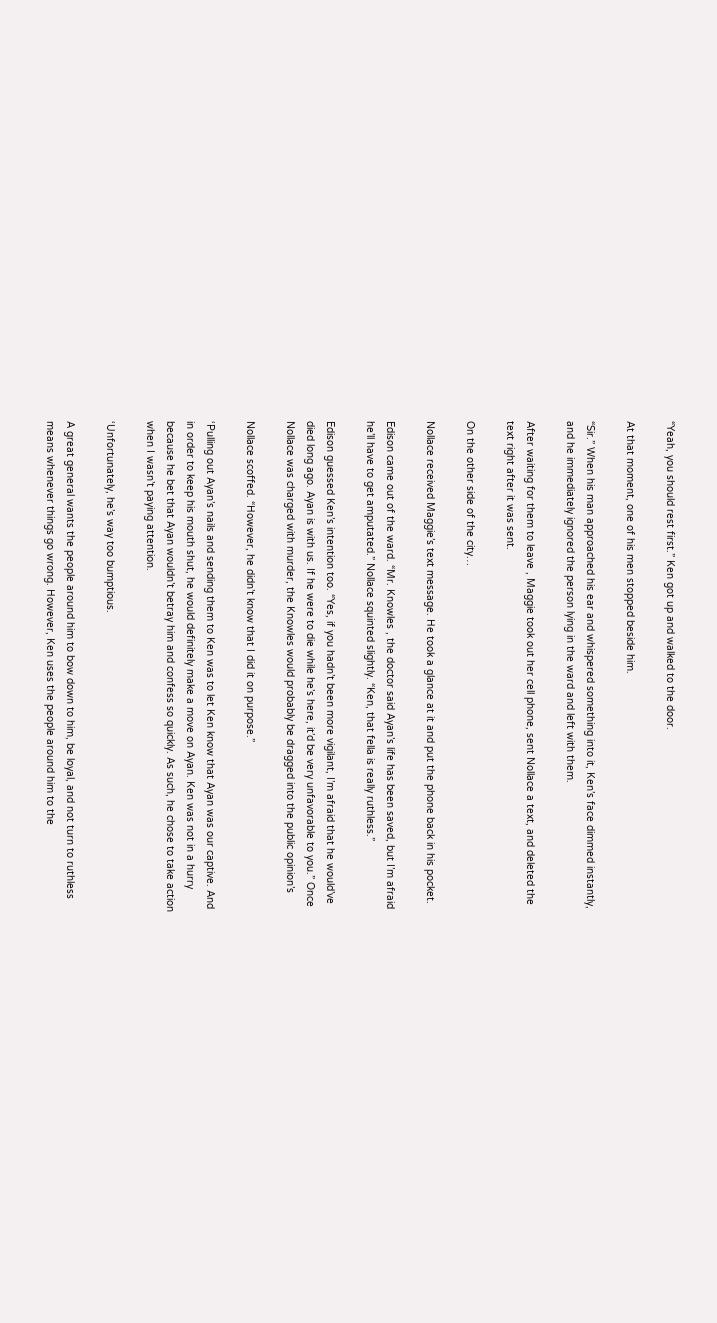“Yeah, you should rest first.” Ken got up and walked to the door.

At that moment, one of his men stopped beside him.

“Sir.” When his man approached his ear and whispered something into it, Ken’s face dimmed instantly,
and he immediately ignored the person lying in the ward and left with them.

After waiting for them to leave , Maggie took out her cell phone, sent Nollace a text, and deleted the
text right after it was sent.

On the other side of the city…

Nollace received Maggie’s text message. He took a glance at it and put the phone back in his pocket.

Edison came out of the ward. “Mr. Knowles , the doctor said Ayan’s life has been saved, but I’m afraid
he’ll have to get amputated.” Nollace squinted slightly. “Ken, that fella is really ruthless.”

Edison guessed Ken’s intention too. “Yes, if you hadn’t been more vigilant, I’m afraid that he would’ve
died long ago. Ayan is with us. If he were to die while he’s here, it’d be very unfavorable to you.” Once
Nollace was charged with murder, the Knowles would probably be dragged into the public opinion’s

Nollace scoffed. “However, he didn’t know that I did it on purpose.”

‘Pulling out Ayan’s nails and sending them to Ken was to let Ken know that Ayan was our captive. And
in order to keep his mouth shut, he would definitely make a move on Ayan. Ken was not in a hurry
because he bet that Ayan wouldn’t betray him and confess so quickly. As such, he chose to take action
when I wasn’t paying attention.

‘Unfortunately, he’s way too bumptious.

A great general wants the people around him to bow down to him, be loyal, and not turn to ruthless
means whenever things go wrong. However, Ken uses the people around him to the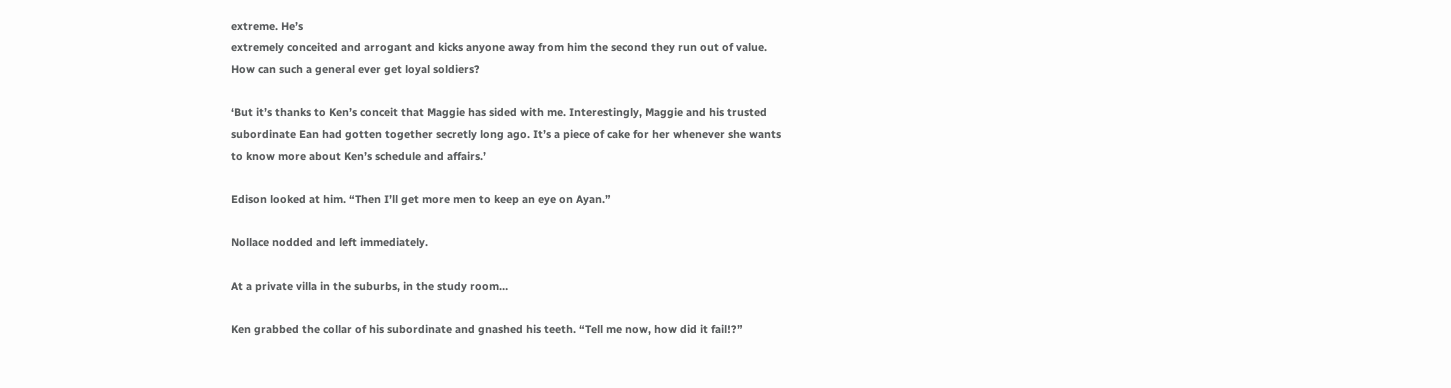extreme. He’s
extremely conceited and arrogant and kicks anyone away from him the second they run out of value.
How can such a general ever get loyal soldiers?

‘But it’s thanks to Ken’s conceit that Maggie has sided with me. Interestingly, Maggie and his trusted
subordinate Ean had gotten together secretly long ago. It’s a piece of cake for her whenever she wants
to know more about Ken’s schedule and affairs.’

Edison looked at him. “Then I’ll get more men to keep an eye on Ayan.”

Nollace nodded and left immediately.

At a private villa in the suburbs, in the study room…

Ken grabbed the collar of his subordinate and gnashed his teeth. “Tell me now, how did it fail!?”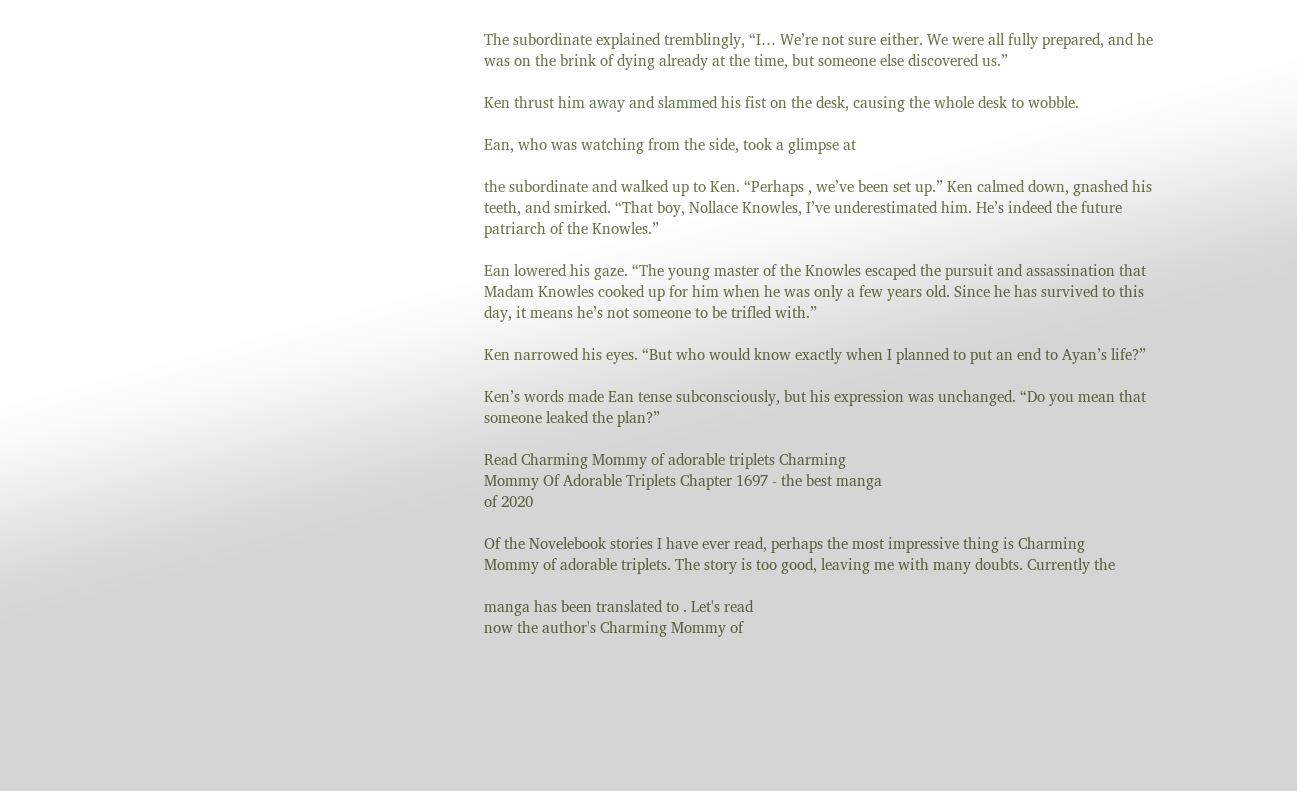The subordinate explained tremblingly, “I… We’re not sure either. We were all fully prepared, and he
was on the brink of dying already at the time, but someone else discovered us.”

Ken thrust him away and slammed his fist on the desk, causing the whole desk to wobble.

Ean, who was watching from the side, took a glimpse at

the subordinate and walked up to Ken. “Perhaps , we’ve been set up.” Ken calmed down, gnashed his
teeth, and smirked. “That boy, Nollace Knowles, I’ve underestimated him. He’s indeed the future
patriarch of the Knowles.”

Ean lowered his gaze. “The young master of the Knowles escaped the pursuit and assassination that
Madam Knowles cooked up for him when he was only a few years old. Since he has survived to this
day, it means he’s not someone to be trifled with.”

Ken narrowed his eyes. “But who would know exactly when I planned to put an end to Ayan’s life?”

Ken’s words made Ean tense subconsciously, but his expression was unchanged. “Do you mean that
someone leaked the plan?”

Read Charming Mommy of adorable triplets Charming
Mommy Of Adorable Triplets Chapter 1697 - the best manga
of 2020

Of the Novelebook stories I have ever read, perhaps the most impressive thing is Charming
Mommy of adorable triplets. The story is too good, leaving me with many doubts. Currently the

manga has been translated to . Let's read
now the author's Charming Mommy of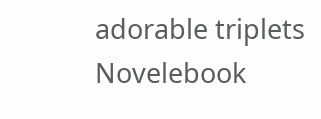adorable triplets Novelebook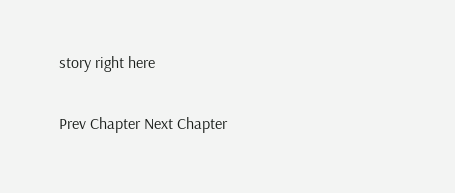story right here

Prev Chapter Next Chapter